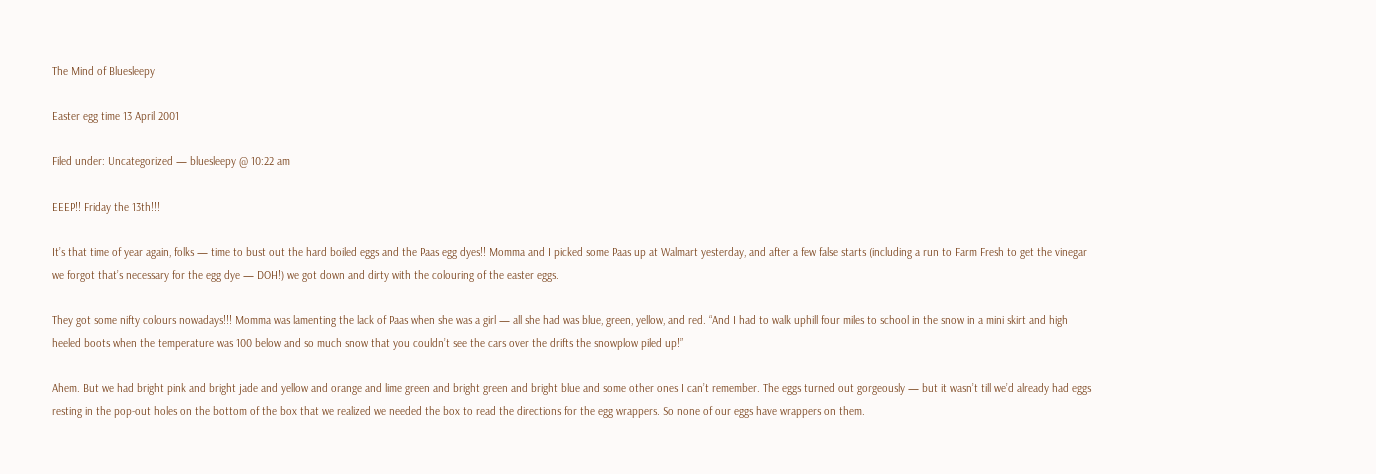The Mind of Bluesleepy

Easter egg time 13 April 2001

Filed under: Uncategorized — bluesleepy @ 10:22 am

EEEP!! Friday the 13th!!!

It’s that time of year again, folks — time to bust out the hard boiled eggs and the Paas egg dyes!! Momma and I picked some Paas up at Walmart yesterday, and after a few false starts (including a run to Farm Fresh to get the vinegar we forgot that’s necessary for the egg dye — DOH!) we got down and dirty with the colouring of the easter eggs.

They got some nifty colours nowadays!!! Momma was lamenting the lack of Paas when she was a girl — all she had was blue, green, yellow, and red. “And I had to walk uphill four miles to school in the snow in a mini skirt and high heeled boots when the temperature was 100 below and so much snow that you couldn’t see the cars over the drifts the snowplow piled up!”

Ahem. But we had bright pink and bright jade and yellow and orange and lime green and bright green and bright blue and some other ones I can’t remember. The eggs turned out gorgeously — but it wasn’t till we’d already had eggs resting in the pop-out holes on the bottom of the box that we realized we needed the box to read the directions for the egg wrappers. So none of our eggs have wrappers on them.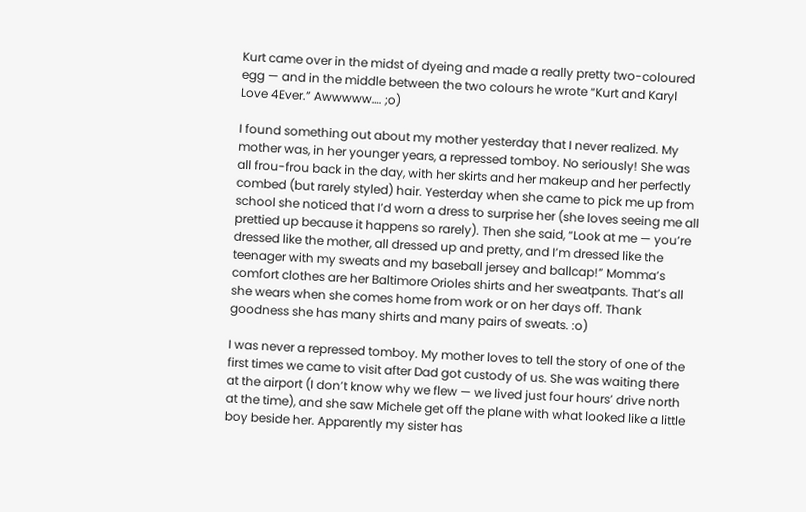Kurt came over in the midst of dyeing and made a really pretty two-coloured egg — and in the middle between the two colours he wrote “Kurt and Karyl Love 4Ever.” Awwwww…. ;o)

I found something out about my mother yesterday that I never realized. My mother was, in her younger years, a repressed tomboy. No seriously! She was all frou-frou back in the day, with her skirts and her makeup and her perfectly combed (but rarely styled) hair. Yesterday when she came to pick me up from school she noticed that I’d worn a dress to surprise her (she loves seeing me all prettied up because it happens so rarely). Then she said, “Look at me — you’re dressed like the mother, all dressed up and pretty, and I’m dressed like the teenager with my sweats and my baseball jersey and ballcap!” Momma’s comfort clothes are her Baltimore Orioles shirts and her sweatpants. That’s all she wears when she comes home from work or on her days off. Thank goodness she has many shirts and many pairs of sweats. :o)

I was never a repressed tomboy. My mother loves to tell the story of one of the first times we came to visit after Dad got custody of us. She was waiting there at the airport (I don’t know why we flew — we lived just four hours’ drive north at the time), and she saw Michele get off the plane with what looked like a little boy beside her. Apparently my sister has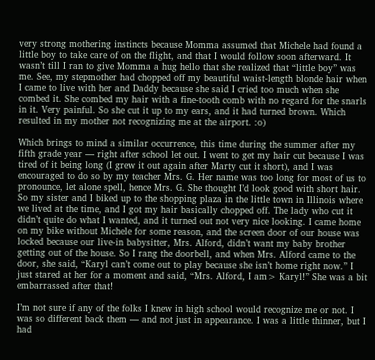very strong mothering instincts because Momma assumed that Michele had found a little boy to take care of on the flight, and that I would follow soon afterward. It wasn’t till I ran to give Momma a hug hello that she realized that “little boy” was me. See, my stepmother had chopped off my beautiful waist-length blonde hair when I came to live with her and Daddy because she said I cried too much when she combed it. She combed my hair with a fine-tooth comb with no regard for the snarls in it. Very painful. So she cut it up to my ears, and it had turned brown. Which resulted in my mother not recognizing me at the airport. :o)

Which brings to mind a similar occurrence, this time during the summer after my fifth grade year — right after school let out. I went to get my hair cut because I was tired of it being long (I grew it out again after Marty cut it short), and I was encouraged to do so by my teacher Mrs. G. Her name was too long for most of us to pronounce, let alone spell, hence Mrs. G. She thought I’d look good with short hair. So my sister and I biked up to the shopping plaza in the little town in Illinois where we lived at the time, and I got my hair basically chopped off. The lady who cut it didn’t quite do what I wanted, and it turned out not very nice looking. I came home on my bike without Michele for some reason, and the screen door of our house was locked because our live-in babysitter, Mrs. Alford, didn’t want my baby brother getting out of the house. So I rang the doorbell, and when Mrs. Alford came to the door, she said, “Karyl can’t come out to play because she isn’t home right now.” I just stared at her for a moment and said, “Mrs. Alford, I am> Karyl!” She was a bit embarrassed after that!

I’m not sure if any of the folks I knew in high school would recognize me or not. I was so different back them — and not just in appearance. I was a little thinner, but I had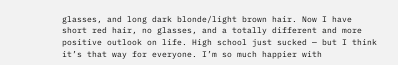glasses, and long dark blonde/light brown hair. Now I have short red hair, no glasses, and a totally different and more positive outlook on life. High school just sucked — but I think it’s that way for everyone. I’m so much happier with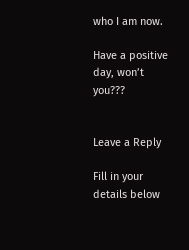who I am now.

Have a positive day, won’t you???


Leave a Reply

Fill in your details below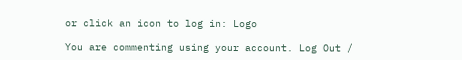or click an icon to log in: Logo

You are commenting using your account. Log Out /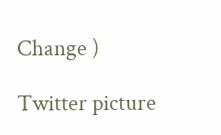Change )

Twitter picture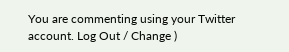You are commenting using your Twitter account. Log Out / Change )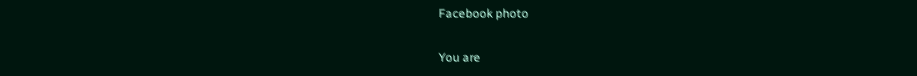Facebook photo

You are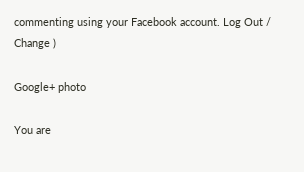commenting using your Facebook account. Log Out / Change )

Google+ photo

You are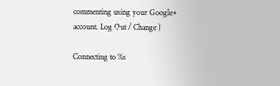commenting using your Google+ account. Log Out / Change )

Connecting to %s